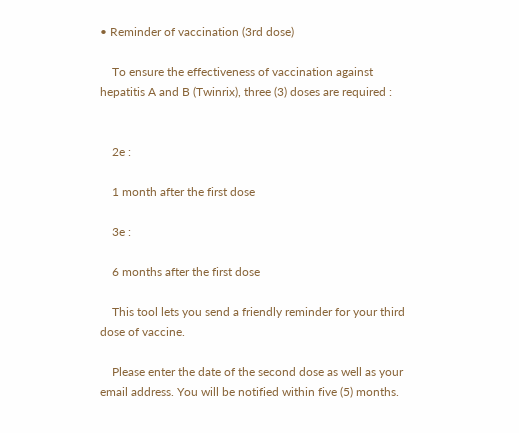• Reminder of vaccination (3rd dose)

    To ensure the effectiveness of vaccination against hepatitis A and B (Twinrix), three (3) doses are required :


    2e :

    1 month after the first dose

    3e :

    6 months after the first dose

    This tool lets you send a friendly reminder for your third dose of vaccine.

    Please enter the date of the second dose as well as your email address. You will be notified within five (5) months.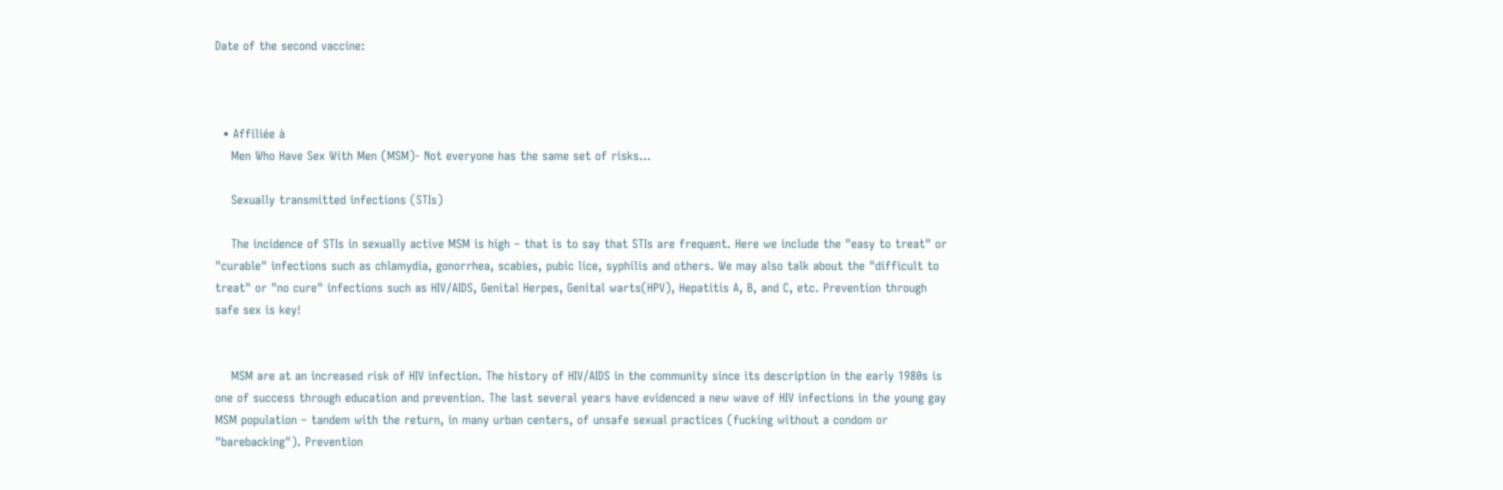Date of the second vaccine:



  • Affiliée à
    Men Who Have Sex With Men (MSM)- Not everyone has the same set of risks…

    Sexually transmitted infections (STIs)

    The incidence of STIs in sexually active MSM is high – that is to say that STIs are frequent. Here we include the "easy to treat" or "curable" infections such as chlamydia, gonorrhea, scabies, pubic lice, syphilis and others. We may also talk about the "difficult to treat" or "no cure" infections such as HIV/AIDS, Genital Herpes, Genital warts(HPV), Hepatitis A, B, and C, etc. Prevention through safe sex is key!


    MSM are at an increased risk of HIV infection. The history of HIV/AIDS in the community since its description in the early 1980s is one of success through education and prevention. The last several years have evidenced a new wave of HIV infections in the young gay MSM population – tandem with the return, in many urban centers, of unsafe sexual practices (fucking without a condom or "barebacking"). Prevention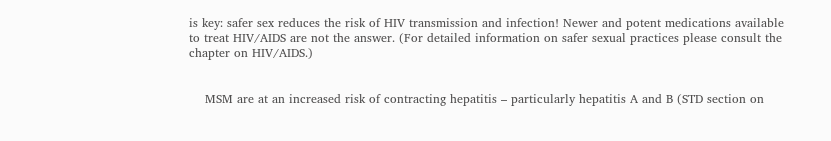is key: safer sex reduces the risk of HIV transmission and infection! Newer and potent medications available to treat HIV/AIDS are not the answer. (For detailed information on safer sexual practices please consult the chapter on HIV/AIDS.)


    MSM are at an increased risk of contracting hepatitis – particularly hepatitis A and B (STD section on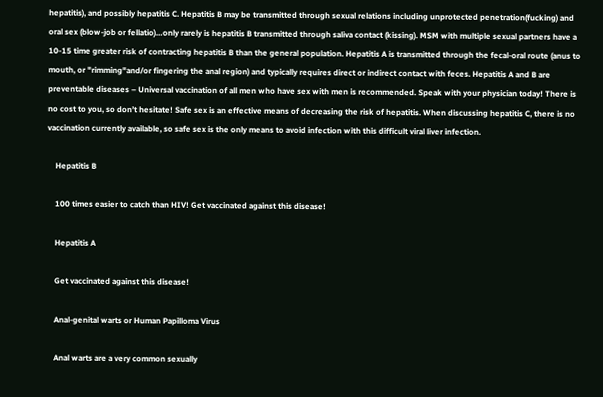hepatitis), and possibly hepatitis C. Hepatitis B may be transmitted through sexual relations including unprotected penetration(fucking) and oral sex (blow-job or fellatio)…only rarely is hepatitis B transmitted through saliva contact (kissing). MSM with multiple sexual partners have a 10-15 time greater risk of contracting hepatitis B than the general population. Hepatitis A is transmitted through the fecal-oral route (anus to mouth, or "rimming"and/or fingering the anal region) and typically requires direct or indirect contact with feces. Hepatitis A and B are preventable diseases – Universal vaccination of all men who have sex with men is recommended. Speak with your physician today! There is no cost to you, so don’t hesitate! Safe sex is an effective means of decreasing the risk of hepatitis. When discussing hepatitis C, there is no vaccination currently available, so safe sex is the only means to avoid infection with this difficult viral liver infection.

    Hepatitis B

    100 times easier to catch than HIV! Get vaccinated against this disease!

    Hepatitis A

    Get vaccinated against this disease!

    Anal-genital warts or Human Papilloma Virus

    Anal warts are a very common sexually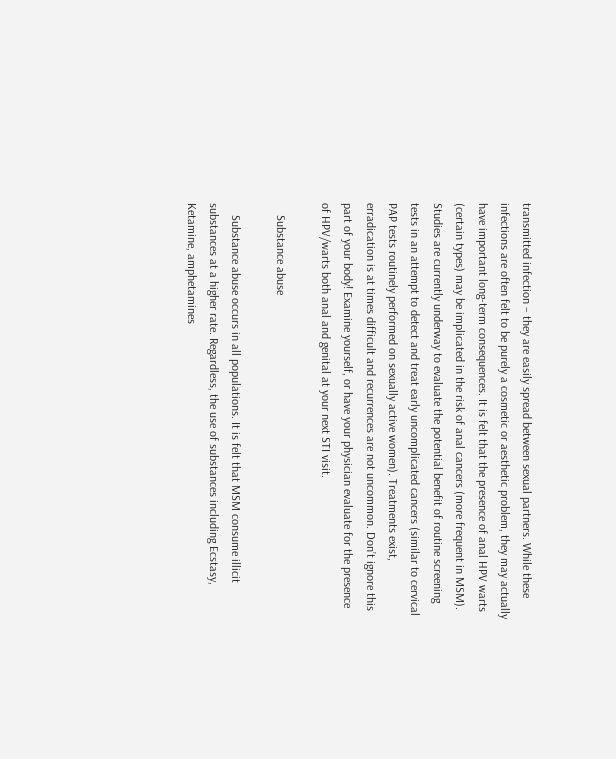transmitted infection – they are easily spread between sexual partners. While these infections are often felt to be purely a cosmetic or aesthetic problem, they may actually have important long-term consequences. It is felt that the presence of anal HPV warts (certain types) may be implicated in the risk of anal cancers (more frequent in MSM). Studies are currently underway to evaluate the potential benefit of routine screening tests in an attempt to detect and treat early uncomplicated cancers (similar to cervical PAP tests routinely performed on sexually active women). Treatments exist, erradication is at times difficult and recurrences are not uncommon. Don’t ignore this part of your body! Examine yourself, or have your physician evaluate for the presence of HPV/warts both anal and genital at your next STI visit.

    Substance abuse

    Substance abuse occurs in all populations. It is felt that MSM consume illicit substances at a higher rate. Regardless, the use of substances including Ecstasy, Ketamine, amphetamines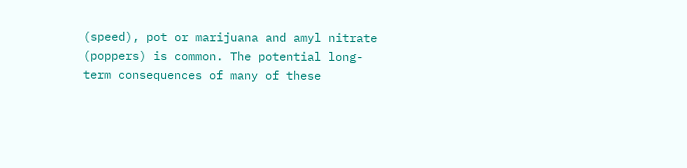(speed), pot or marijuana and amyl nitrate (poppers) is common. The potential long-term consequences of many of these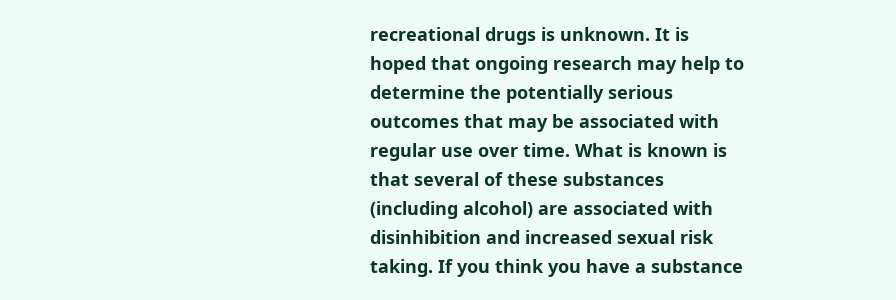recreational drugs is unknown. It is hoped that ongoing research may help to determine the potentially serious outcomes that may be associated with regular use over time. What is known is that several of these substances (including alcohol) are associated with disinhibition and increased sexual risk taking. If you think you have a substance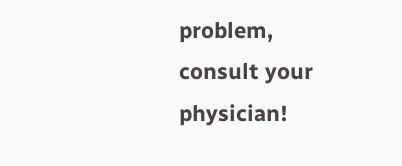problem, consult your physician!